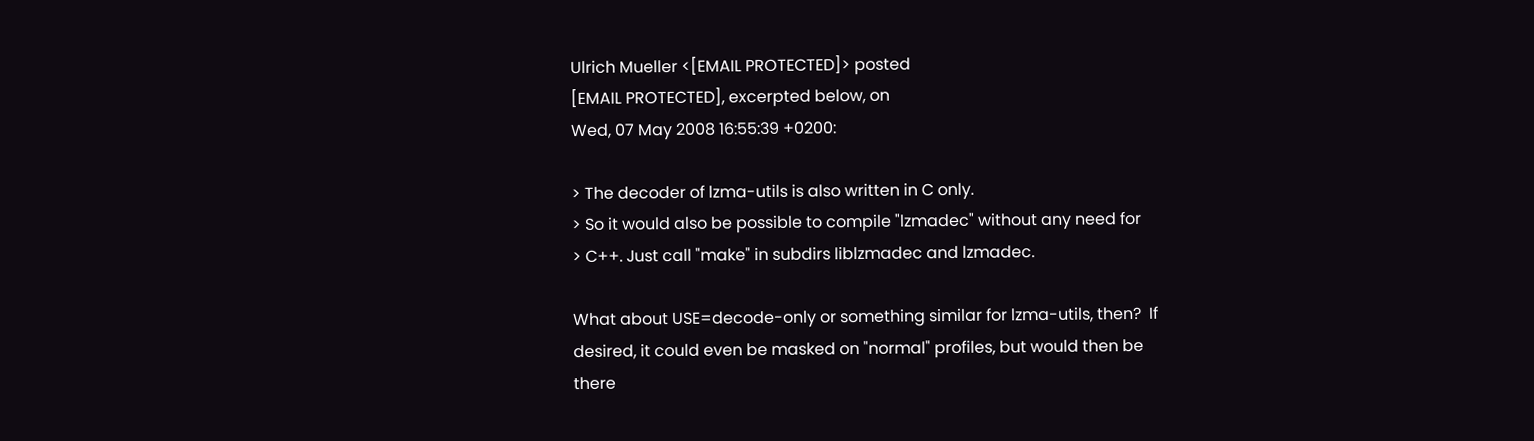Ulrich Mueller <[EMAIL PROTECTED]> posted
[EMAIL PROTECTED], excerpted below, on
Wed, 07 May 2008 16:55:39 +0200:

> The decoder of lzma-utils is also written in C only.
> So it would also be possible to compile "lzmadec" without any need for
> C++. Just call "make" in subdirs liblzmadec and lzmadec.

What about USE=decode-only or something similar for lzma-utils, then?  If
desired, it could even be masked on "normal" profiles, but would then be
there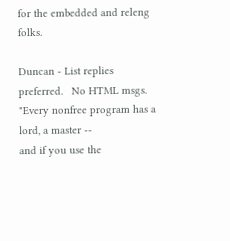for the embedded and releng folks.

Duncan - List replies preferred.   No HTML msgs.
"Every nonfree program has a lord, a master --
and if you use the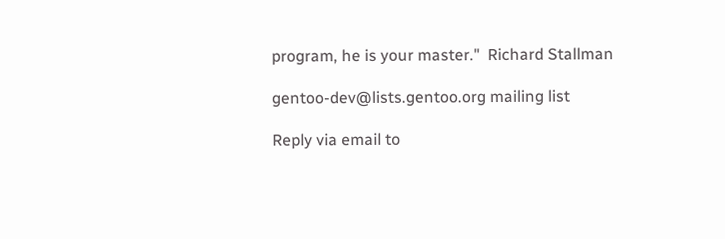program, he is your master."  Richard Stallman

gentoo-dev@lists.gentoo.org mailing list

Reply via email to